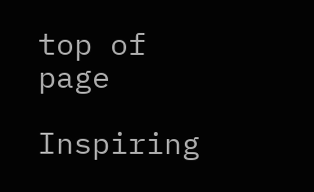top of page

Inspiring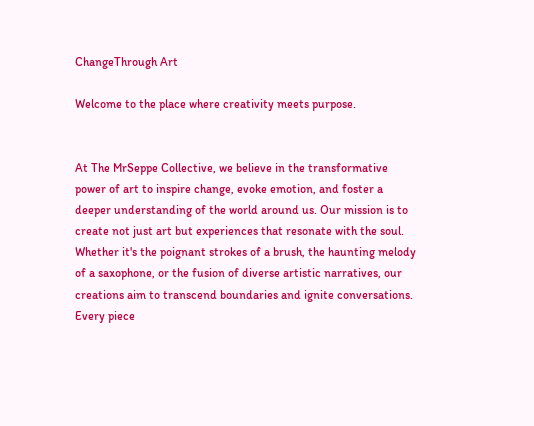ChangeThrough Art

Welcome to the place where creativity meets purpose.


At The MrSeppe Collective, we believe in the transformative power of art to inspire change, evoke emotion, and foster a deeper understanding of the world around us. Our mission is to create not just art but experiences that resonate with the soul. Whether it's the poignant strokes of a brush, the haunting melody of a saxophone, or the fusion of diverse artistic narratives, our creations aim to transcend boundaries and ignite conversations. Every piece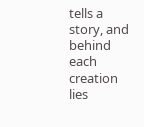tells a story, and behind each creation lies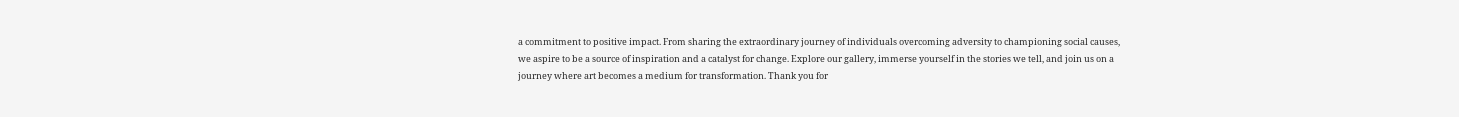a commitment to positive impact. From sharing the extraordinary journey of individuals overcoming adversity to championing social causes, we aspire to be a source of inspiration and a catalyst for change. Explore our gallery, immerse yourself in the stories we tell, and join us on a journey where art becomes a medium for transformation. Thank you for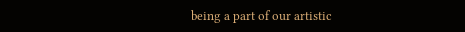being a part of our artistic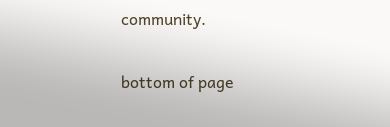community.

bottom of page